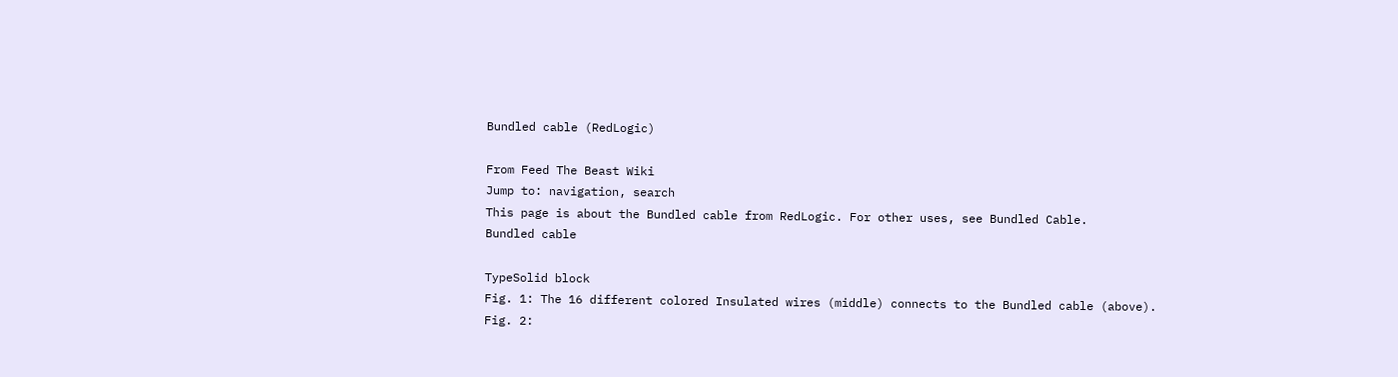Bundled cable (RedLogic)

From Feed The Beast Wiki
Jump to: navigation, search
This page is about the Bundled cable from RedLogic. For other uses, see Bundled Cable.
Bundled cable

TypeSolid block
Fig. 1: The 16 different colored Insulated wires (middle) connects to the Bundled cable (above).
Fig. 2: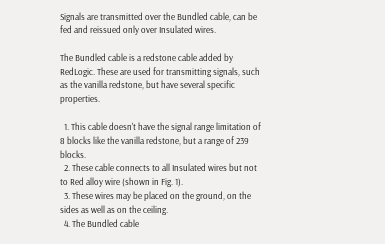Signals are transmitted over the Bundled cable, can be fed and reissued only over Insulated wires.

The Bundled cable is a redstone cable added by RedLogic. These are used for transmitting signals, such as the vanilla redstone, but have several specific properties.

  1. This cable doesn't have the signal range limitation of 8 blocks like the vanilla redstone, but a range of 239 blocks.
  2. These cable connects to all Insulated wires but not to Red alloy wire (shown in Fig. 1).
  3. These wires may be placed on the ground, on the sides as well as on the ceiling.
  4. The Bundled cable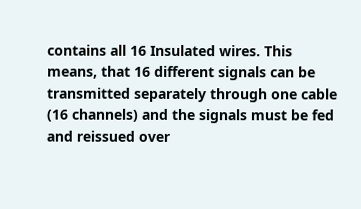contains all 16 Insulated wires. This means, that 16 different signals can be transmitted separately through one cable (16 channels) and the signals must be fed and reissued over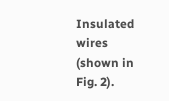Insulated wires (shown in Fig. 2).